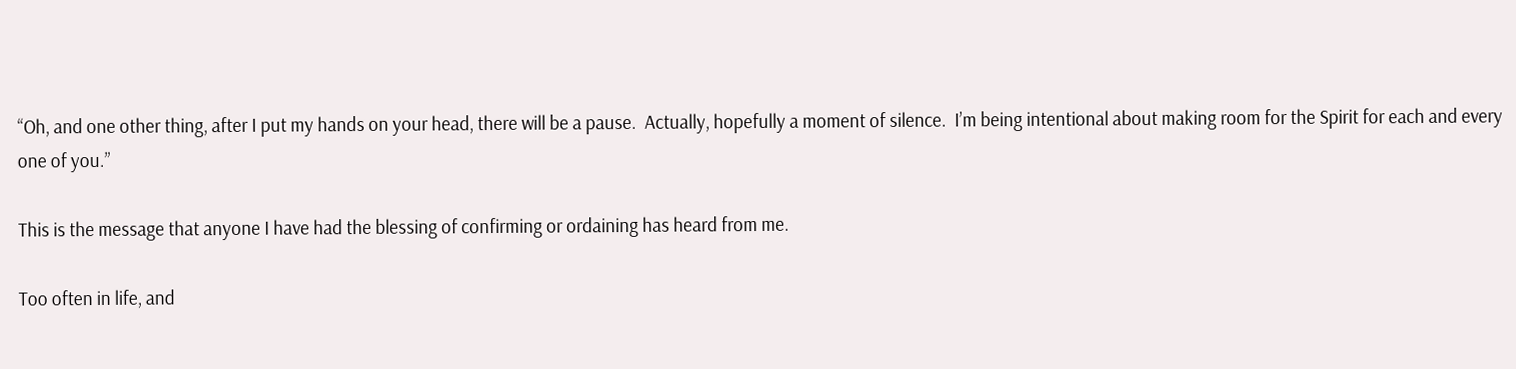“Oh, and one other thing, after I put my hands on your head, there will be a pause.  Actually, hopefully a moment of silence.  I’m being intentional about making room for the Spirit for each and every one of you.”

This is the message that anyone I have had the blessing of confirming or ordaining has heard from me.

Too often in life, and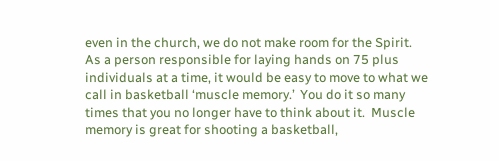even in the church, we do not make room for the Spirit.  As a person responsible for laying hands on 75 plus individuals at a time, it would be easy to move to what we call in basketball ‘muscle memory.’  You do it so many times that you no longer have to think about it.  Muscle memory is great for shooting a basketball,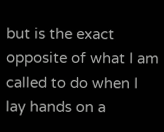but is the exact opposite of what I am called to do when I lay hands on a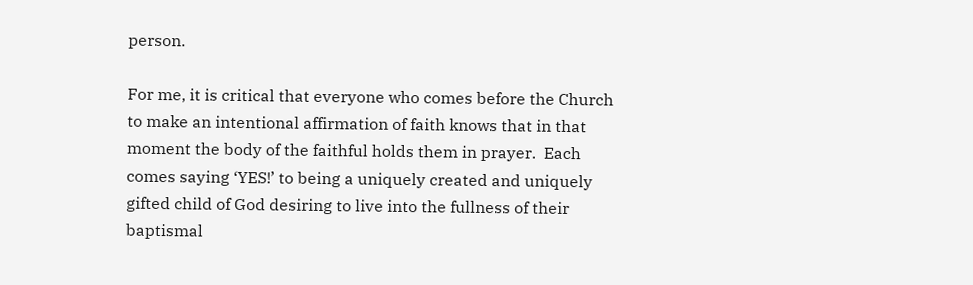person.

For me, it is critical that everyone who comes before the Church to make an intentional affirmation of faith knows that in that moment the body of the faithful holds them in prayer.  Each comes saying ‘YES!’ to being a uniquely created and uniquely gifted child of God desiring to live into the fullness of their baptismal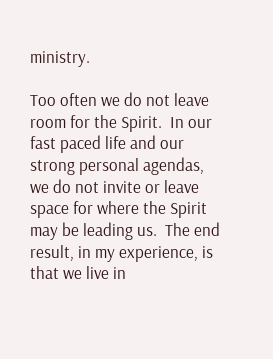ministry.

Too often we do not leave room for the Spirit.  In our fast paced life and our strong personal agendas, we do not invite or leave space for where the Spirit may be leading us.  The end result, in my experience, is that we live in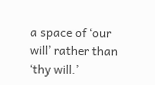a space of ‘our will’ rather than ‘thy will.’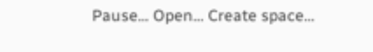Pause… Open… Create space…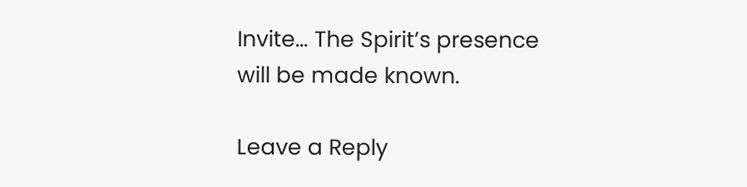Invite… The Spirit’s presence will be made known.

Leave a Reply